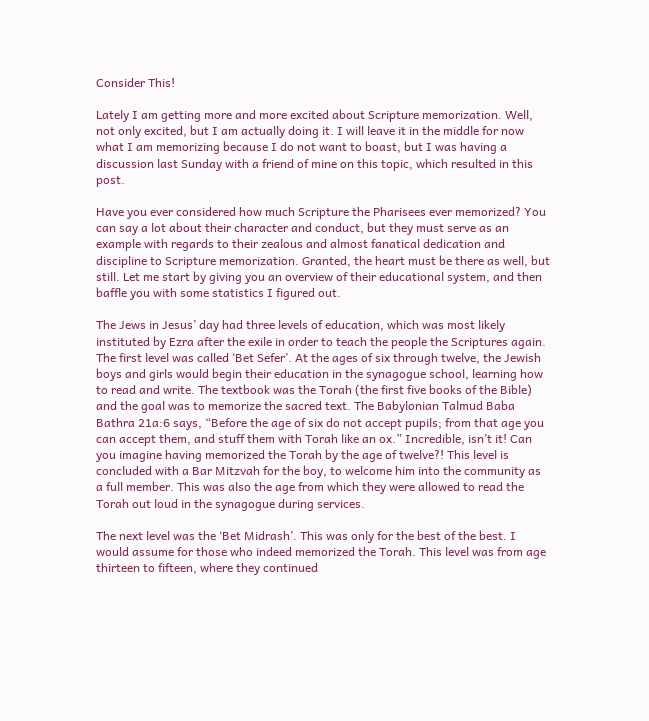Consider This!

Lately I am getting more and more excited about Scripture memorization. Well, not only excited, but I am actually doing it. I will leave it in the middle for now what I am memorizing because I do not want to boast, but I was having a discussion last Sunday with a friend of mine on this topic, which resulted in this post.

Have you ever considered how much Scripture the Pharisees ever memorized? You can say a lot about their character and conduct, but they must serve as an example with regards to their zealous and almost fanatical dedication and discipline to Scripture memorization. Granted, the heart must be there as well, but still. Let me start by giving you an overview of their educational system, and then baffle you with some statistics I figured out.

The Jews in Jesus’ day had three levels of education, which was most likely instituted by Ezra after the exile in order to teach the people the Scriptures again. The first level was called ‘Bet Sefer’. At the ages of six through twelve, the Jewish boys and girls would begin their education in the synagogue school, learning how to read and write. The textbook was the Torah (the first five books of the Bible) and the goal was to memorize the sacred text. The Babylonian Talmud Baba Bathra 21a:6 says, “Before the age of six do not accept pupils; from that age you can accept them, and stuff them with Torah like an ox.” Incredible, isn’t it! Can you imagine having memorized the Torah by the age of twelve?! This level is concluded with a Bar Mitzvah for the boy, to welcome him into the community as a full member. This was also the age from which they were allowed to read the Torah out loud in the synagogue during services.

The next level was the ‘Bet Midrash’. This was only for the best of the best. I would assume for those who indeed memorized the Torah. This level was from age thirteen to fifteen, where they continued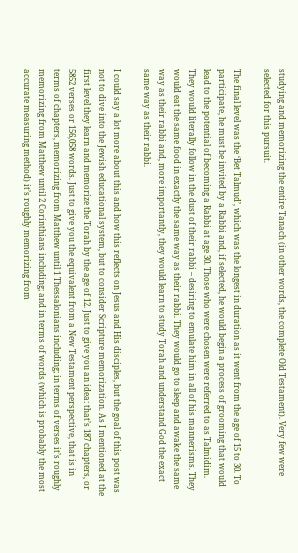studying and memorizing the entire Tanach (in other words, the complete Old Testament). Very few were selected for this pursuit.

The final level was the ‘Bet Talmud’, which was the longest in duration as it went from the age of 15 to 30. To participate, he must be invited by a Rabbi and, if selected, he would begin a process of grooming that would lead to the potential of becoming a Rabbi at age 30. Those who were chosen were referred to as Talmidim. They would literally follow in the dust of their rabbi – desiring to emulate him in all of his mannerisms. They would eat the same food in exactly the same way as their rabbi. They would go to sleep and awake the same way as their rabbi and, more importantly, they would learn to study Torah and understand God the exact same way as their rabbi.

I could say a lot more about this and how this reflects on Jesus and His disciples, but the goal of this post was not to dive into the Jewish educational system, but to consider Scripture memorization. As I mentioned at the first level they learn and memorize the Torah by the age of 12. Just to give you an idea: that’s 187 chapters, or 5852 verses or 156,058 words. Just to give you the equivalent from a New Testament perspective, that is in terms of chapters, memorizing from Matthew until 1 Thessalonians including; in terms of verses it’s roughly memorizing from Matthew until 2 Corinthians including; and in terms of words (which is probably the most accurate measuring method) it’s roughly memorizing from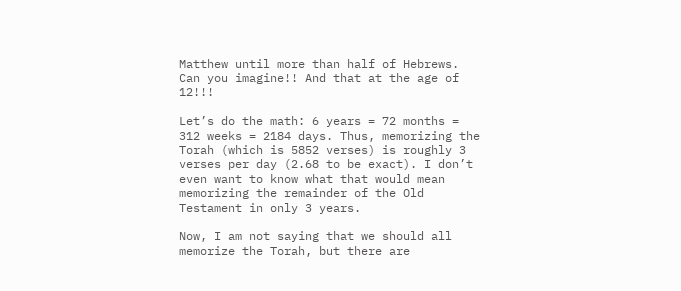Matthew until more than half of Hebrews. Can you imagine!! And that at the age of 12!!!

Let’s do the math: 6 years = 72 months = 312 weeks = 2184 days. Thus, memorizing the Torah (which is 5852 verses) is roughly 3 verses per day (2.68 to be exact). I don’t even want to know what that would mean memorizing the remainder of the Old Testament in only 3 years.

Now, I am not saying that we should all memorize the Torah, but there are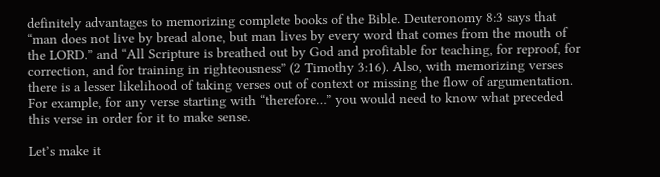definitely advantages to memorizing complete books of the Bible. Deuteronomy 8:3 says that “man does not live by bread alone, but man lives by every word that comes from the mouth of the LORD.” and “All Scripture is breathed out by God and profitable for teaching, for reproof, for correction, and for training in righteousness” (2 Timothy 3:16). Also, with memorizing verses there is a lesser likelihood of taking verses out of context or missing the flow of argumentation. For example, for any verse starting with “therefore…” you would need to know what preceded this verse in order for it to make sense.

Let’s make it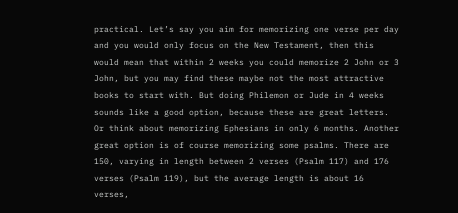practical. Let’s say you aim for memorizing one verse per day and you would only focus on the New Testament, then this would mean that within 2 weeks you could memorize 2 John or 3 John, but you may find these maybe not the most attractive books to start with. But doing Philemon or Jude in 4 weeks sounds like a good option, because these are great letters. Or think about memorizing Ephesians in only 6 months. Another great option is of course memorizing some psalms. There are 150, varying in length between 2 verses (Psalm 117) and 176 verses (Psalm 119), but the average length is about 16 verses,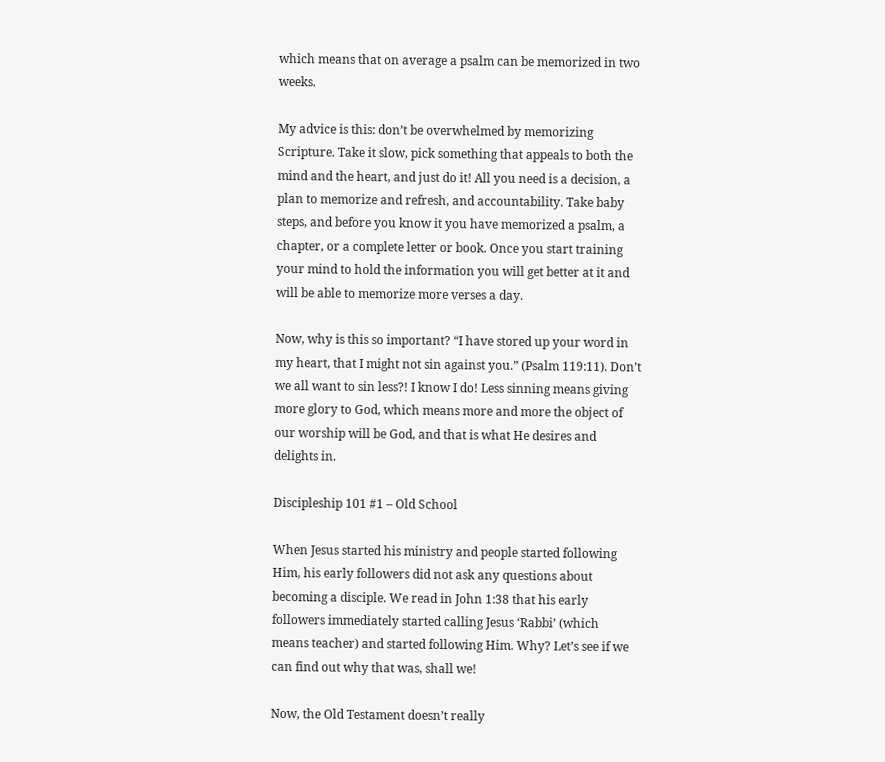which means that on average a psalm can be memorized in two weeks.

My advice is this: don’t be overwhelmed by memorizing Scripture. Take it slow, pick something that appeals to both the mind and the heart, and just do it! All you need is a decision, a plan to memorize and refresh, and accountability. Take baby steps, and before you know it you have memorized a psalm, a chapter, or a complete letter or book. Once you start training your mind to hold the information you will get better at it and will be able to memorize more verses a day.

Now, why is this so important? “I have stored up your word in my heart, that I might not sin against you.” (Psalm 119:11). Don’t we all want to sin less?! I know I do! Less sinning means giving more glory to God, which means more and more the object of our worship will be God, and that is what He desires and delights in.

Discipleship 101 #1 – Old School

When Jesus started his ministry and people started following Him, his early followers did not ask any questions about becoming a disciple. We read in John 1:38 that his early followers immediately started calling Jesus ‘Rabbi’ (which means teacher) and started following Him. Why? Let’s see if we can find out why that was, shall we!

Now, the Old Testament doesn’t really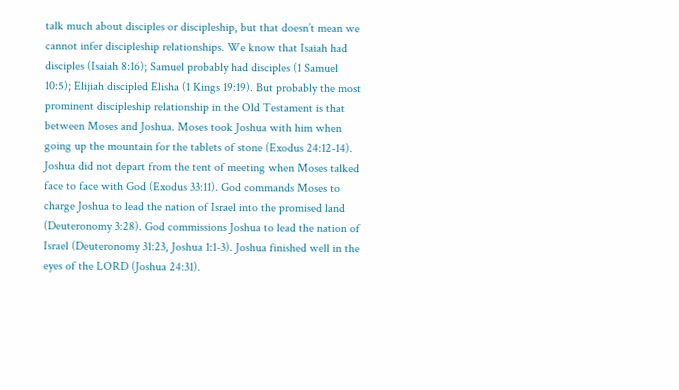talk much about disciples or discipleship, but that doesn’t mean we cannot infer discipleship relationships. We know that Isaiah had disciples (Isaiah 8:16); Samuel probably had disciples (1 Samuel 10:5); Elijiah discipled Elisha (1 Kings 19:19). But probably the most prominent discipleship relationship in the Old Testament is that between Moses and Joshua. Moses took Joshua with him when going up the mountain for the tablets of stone (Exodus 24:12-14). Joshua did not depart from the tent of meeting when Moses talked face to face with God (Exodus 33:11). God commands Moses to charge Joshua to lead the nation of Israel into the promised land (Deuteronomy 3:28). God commissions Joshua to lead the nation of Israel (Deuteronomy 31:23, Joshua 1:1-3). Joshua finished well in the eyes of the LORD (Joshua 24:31).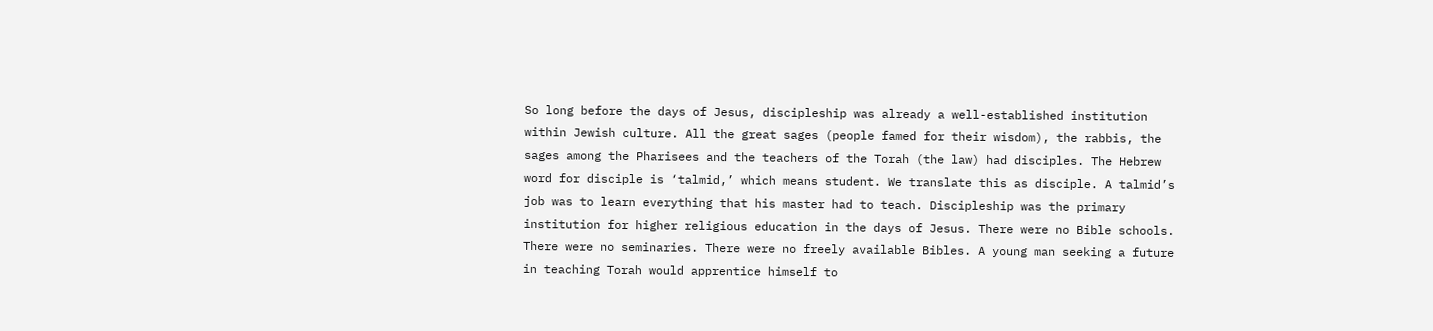So long before the days of Jesus, discipleship was already a well-established institution within Jewish culture. All the great sages (people famed for their wisdom), the rabbis, the sages among the Pharisees and the teachers of the Torah (the law) had disciples. The Hebrew word for disciple is ‘talmid,’ which means student. We translate this as disciple. A talmid’s job was to learn everything that his master had to teach. Discipleship was the primary institution for higher religious education in the days of Jesus. There were no Bible schools. There were no seminaries. There were no freely available Bibles. A young man seeking a future in teaching Torah would apprentice himself to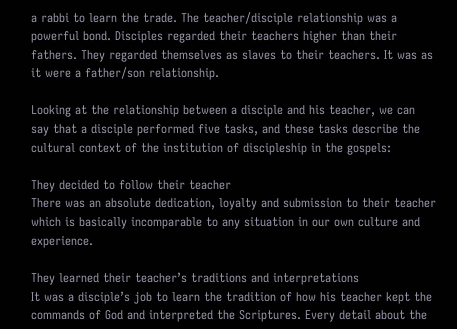a rabbi to learn the trade. The teacher/disciple relationship was a powerful bond. Disciples regarded their teachers higher than their fathers. They regarded themselves as slaves to their teachers. It was as it were a father/son relationship.

Looking at the relationship between a disciple and his teacher, we can say that a disciple performed five tasks, and these tasks describe the cultural context of the institution of discipleship in the gospels:

They decided to follow their teacher
There was an absolute dedication, loyalty and submission to their teacher which is basically incomparable to any situation in our own culture and experience.

They learned their teacher’s traditions and interpretations
It was a disciple’s job to learn the tradition of how his teacher kept the commands of God and interpreted the Scriptures. Every detail about the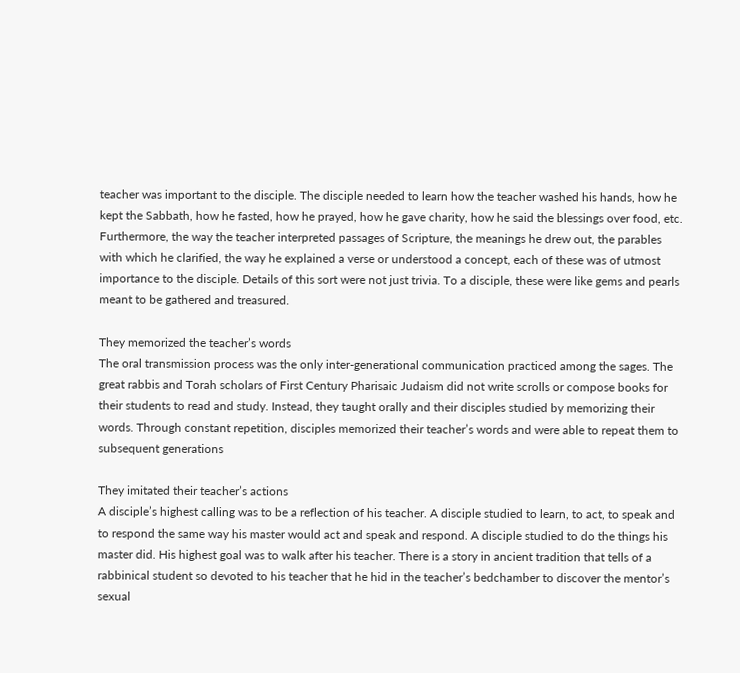teacher was important to the disciple. The disciple needed to learn how the teacher washed his hands, how he kept the Sabbath, how he fasted, how he prayed, how he gave charity, how he said the blessings over food, etc. Furthermore, the way the teacher interpreted passages of Scripture, the meanings he drew out, the parables with which he clarified, the way he explained a verse or understood a concept, each of these was of utmost importance to the disciple. Details of this sort were not just trivia. To a disciple, these were like gems and pearls meant to be gathered and treasured.

They memorized the teacher’s words
The oral transmission process was the only inter-generational communication practiced among the sages. The great rabbis and Torah scholars of First Century Pharisaic Judaism did not write scrolls or compose books for their students to read and study. Instead, they taught orally and their disciples studied by memorizing their words. Through constant repetition, disciples memorized their teacher’s words and were able to repeat them to subsequent generations

They imitated their teacher’s actions
A disciple’s highest calling was to be a reflection of his teacher. A disciple studied to learn, to act, to speak and to respond the same way his master would act and speak and respond. A disciple studied to do the things his master did. His highest goal was to walk after his teacher. There is a story in ancient tradition that tells of a rabbinical student so devoted to his teacher that he hid in the teacher’s bedchamber to discover the mentor’s sexual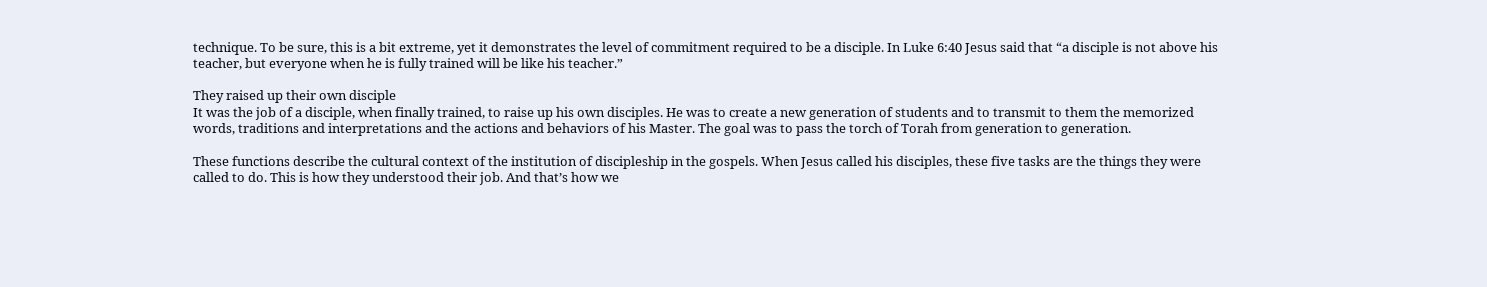technique. To be sure, this is a bit extreme, yet it demonstrates the level of commitment required to be a disciple. In Luke 6:40 Jesus said that “a disciple is not above his teacher, but everyone when he is fully trained will be like his teacher.”

They raised up their own disciple
It was the job of a disciple, when finally trained, to raise up his own disciples. He was to create a new generation of students and to transmit to them the memorized words, traditions and interpretations and the actions and behaviors of his Master. The goal was to pass the torch of Torah from generation to generation.

These functions describe the cultural context of the institution of discipleship in the gospels. When Jesus called his disciples, these five tasks are the things they were called to do. This is how they understood their job. And that’s how we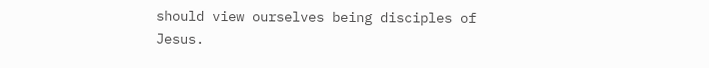should view ourselves being disciples of Jesus.